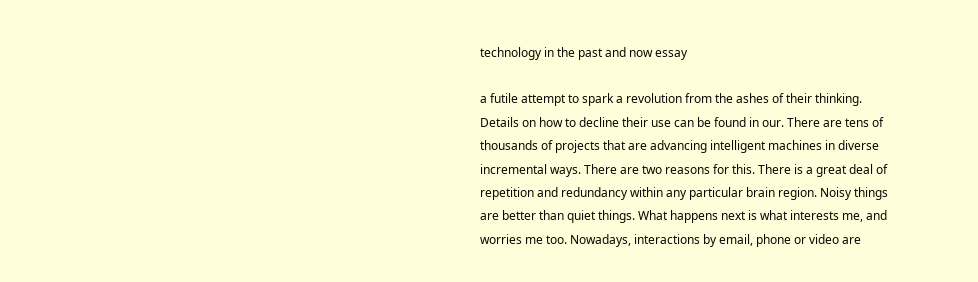technology in the past and now essay

a futile attempt to spark a revolution from the ashes of their thinking. Details on how to decline their use can be found in our. There are tens of thousands of projects that are advancing intelligent machines in diverse incremental ways. There are two reasons for this. There is a great deal of repetition and redundancy within any particular brain region. Noisy things are better than quiet things. What happens next is what interests me, and worries me too. Nowadays, interactions by email, phone or video are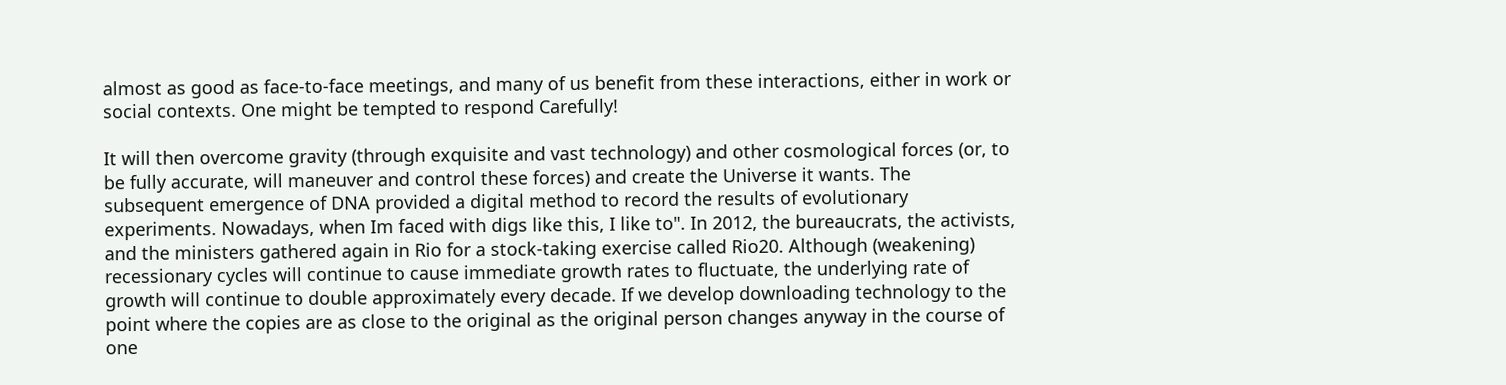almost as good as face-to-face meetings, and many of us benefit from these interactions, either in work or social contexts. One might be tempted to respond Carefully!

It will then overcome gravity (through exquisite and vast technology) and other cosmological forces (or, to be fully accurate, will maneuver and control these forces) and create the Universe it wants. The subsequent emergence of DNA provided a digital method to record the results of evolutionary experiments. Nowadays, when Im faced with digs like this, I like to". In 2012, the bureaucrats, the activists, and the ministers gathered again in Rio for a stock-taking exercise called Rio20. Although (weakening) recessionary cycles will continue to cause immediate growth rates to fluctuate, the underlying rate of growth will continue to double approximately every decade. If we develop downloading technology to the point where the copies are as close to the original as the original person changes anyway in the course of one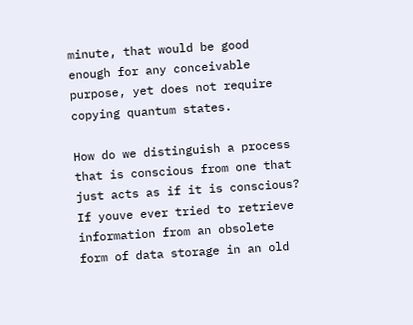minute, that would be good enough for any conceivable purpose, yet does not require copying quantum states.

How do we distinguish a process that is conscious from one that just acts as if it is conscious? If youve ever tried to retrieve information from an obsolete form of data storage in an old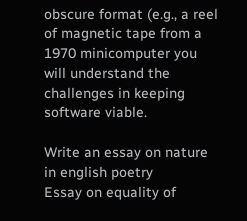obscure format (e.g., a reel of magnetic tape from a 1970 minicomputer you will understand the challenges in keeping software viable.

Write an essay on nature in english poetry
Essay on equality of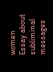women
Essay about subliminal messages